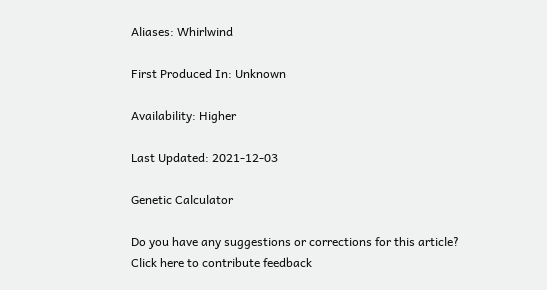Aliases: Whirlwind

First Produced In: Unknown

Availability: Higher

Last Updated: 2021-12-03

Genetic Calculator

Do you have any suggestions or corrections for this article?
Click here to contribute feedback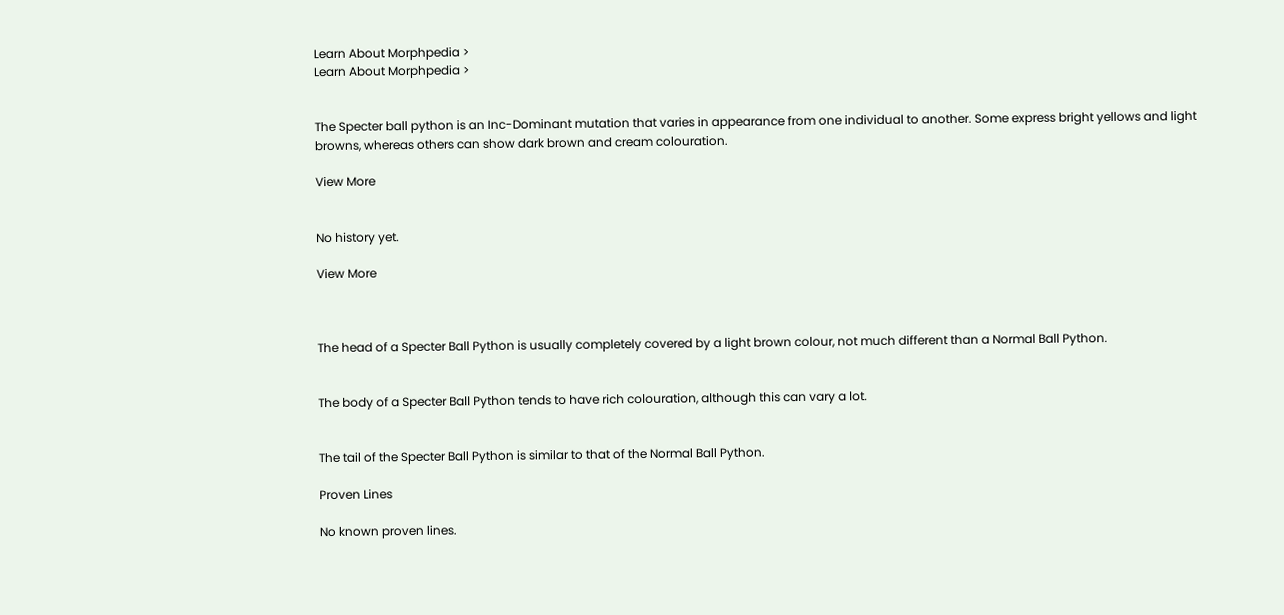Learn About Morphpedia >
Learn About Morphpedia >


The Specter ball python is an Inc-Dominant mutation that varies in appearance from one individual to another. Some express bright yellows and light browns, whereas others can show dark brown and cream colouration.

View More


No history yet.

View More



The head of a Specter Ball Python is usually completely covered by a light brown colour, not much different than a Normal Ball Python.


The body of a Specter Ball Python tends to have rich colouration, although this can vary a lot.


The tail of the Specter Ball Python is similar to that of the Normal Ball Python.

Proven Lines

No known proven lines.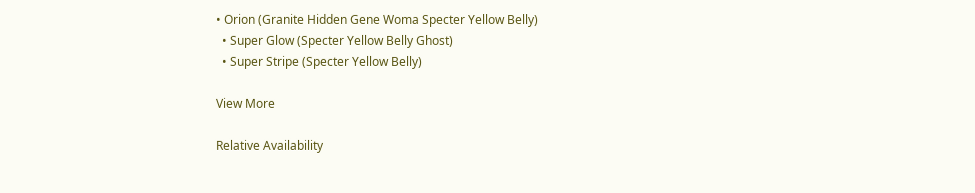• Orion (Granite Hidden Gene Woma Specter Yellow Belly)
  • Super Glow (Specter Yellow Belly Ghost)
  • Super Stripe (Specter Yellow Belly)

View More

Relative Availability